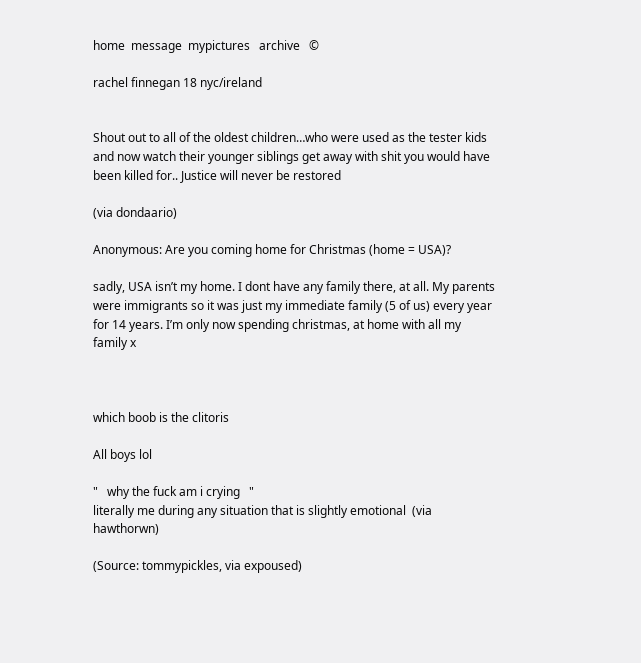home  message  mypictures   archive   ©

rachel finnegan 18 nyc/ireland


Shout out to all of the oldest children…who were used as the tester kids and now watch their younger siblings get away with shit you would have been killed for.. Justice will never be restored

(via dondaario)

Anonymous: Are you coming home for Christmas (home = USA)?

sadly, USA isn’t my home. I dont have any family there, at all. My parents were immigrants so it was just my immediate family (5 of us) every year for 14 years. I’m only now spending christmas, at home with all my family x



which boob is the clitoris

All boys lol

"   why the fuck am i crying   "
literally me during any situation that is slightly emotional  (via hawthorwn)

(Source: tommypickles, via expoused)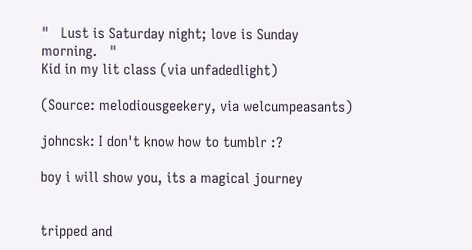"   Lust is Saturday night; love is Sunday morning.   "
Kid in my lit class (via unfadedlight)

(Source: melodiousgeekery, via welcumpeasants)

johncsk: I don't know how to tumblr :?

boy i will show you, its a magical journey


tripped and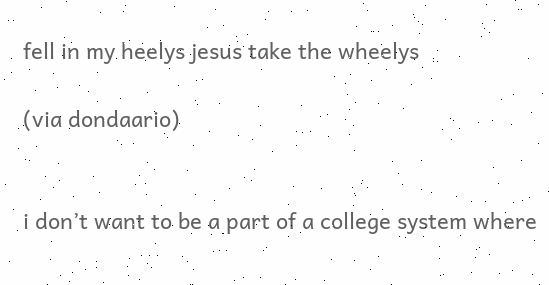fell in my heelys jesus take the wheelys

(via dondaario)


i don’t want to be a part of a college system where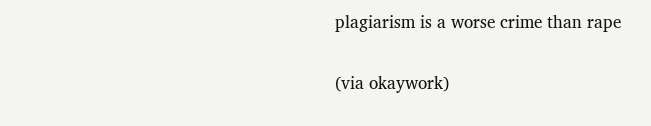plagiarism is a worse crime than rape

(via okaywork)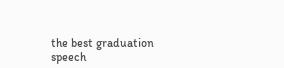the best graduation speech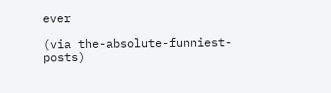ever

(via the-absolute-funniest-posts)